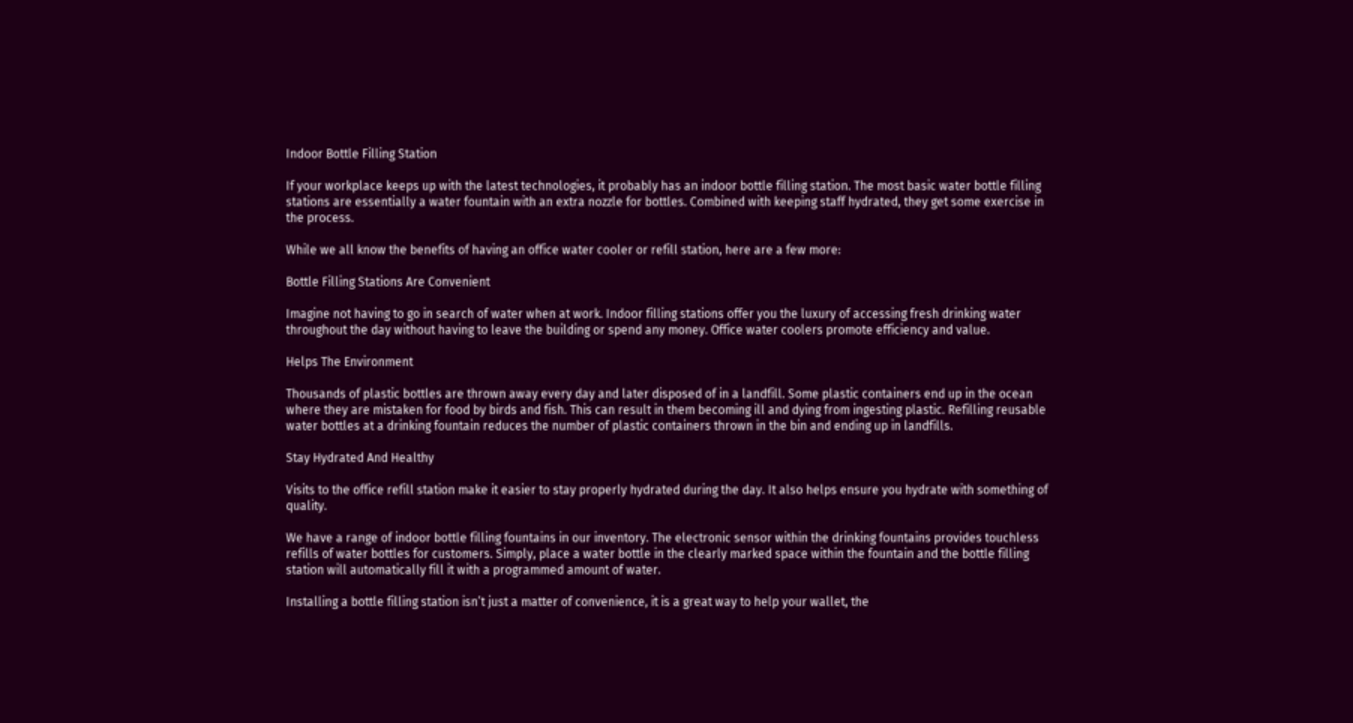Indoor Bottle Filling Station

If your workplace keeps up with the latest technologies, it probably has an indoor bottle filling station. The most basic water bottle filling stations are essentially a water fountain with an extra nozzle for bottles. Combined with keeping staff hydrated, they get some exercise in the process.

While we all know the benefits of having an office water cooler or refill station, here are a few more:

Bottle Filling Stations Are Convenient

Imagine not having to go in search of water when at work. Indoor filling stations offer you the luxury of accessing fresh drinking water throughout the day without having to leave the building or spend any money. Office water coolers promote efficiency and value.

Helps The Environment

Thousands of plastic bottles are thrown away every day and later disposed of in a landfill. Some plastic containers end up in the ocean where they are mistaken for food by birds and fish. This can result in them becoming ill and dying from ingesting plastic. Refilling reusable water bottles at a drinking fountain reduces the number of plastic containers thrown in the bin and ending up in landfills.

Stay Hydrated And Healthy

Visits to the office refill station make it easier to stay properly hydrated during the day. It also helps ensure you hydrate with something of quality.

We have a range of indoor bottle filling fountains in our inventory. The electronic sensor within the drinking fountains provides touchless refills of water bottles for customers. Simply, place a water bottle in the clearly marked space within the fountain and the bottle filling station will automatically fill it with a programmed amount of water.

Installing a bottle filling station isn’t just a matter of convenience, it is a great way to help your wallet, the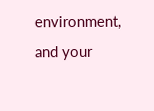environment, and your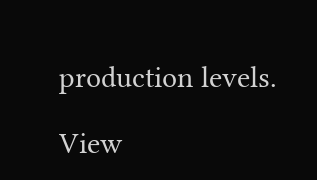production levels.

View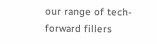our range of tech-forward fillers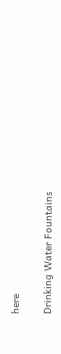here

Drinking Water Fountains